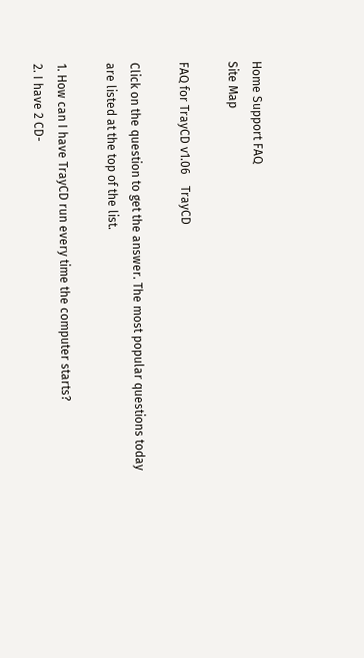Home Support FAQ
Site Map

FAQ for TrayCD v1.06    TrayCD

Click on the question to get the answer. The most popular questions today are listed at the top of the list.

1. How can I have TrayCD run every time the computer starts?
2. I have 2 CD-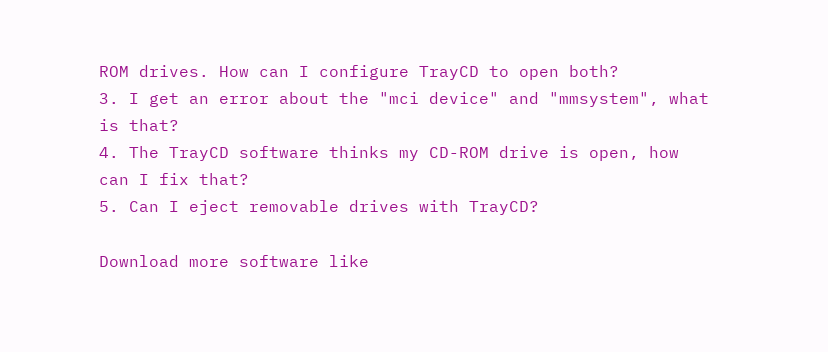ROM drives. How can I configure TrayCD to open both?
3. I get an error about the "mci device" and "mmsystem", what is that?
4. The TrayCD software thinks my CD-ROM drive is open, how can I fix that?
5. Can I eject removable drives with TrayCD?

Download more software like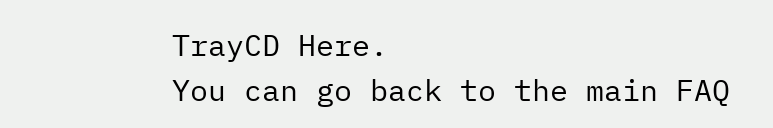TrayCD Here.
You can go back to the main FAQ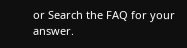or Search the FAQ for your answer.